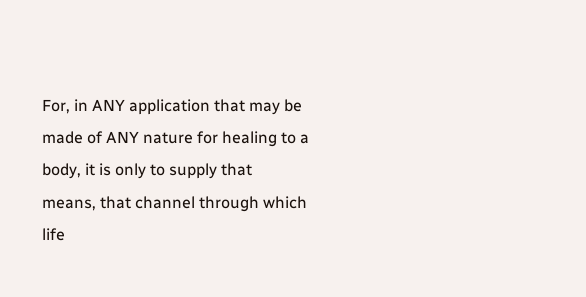For, in ANY application that may be made of ANY nature for healing to a body, it is only to supply that means, that channel through which life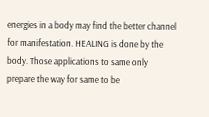energies in a body may find the better channel for manifestation. HEALING is done by the body. Those applications to same only prepare the way for same to be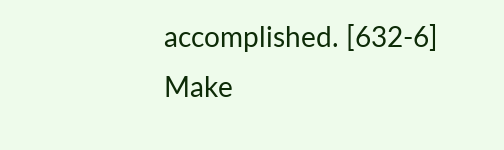accomplished. [632-6]
Make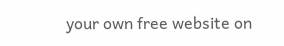your own free website on